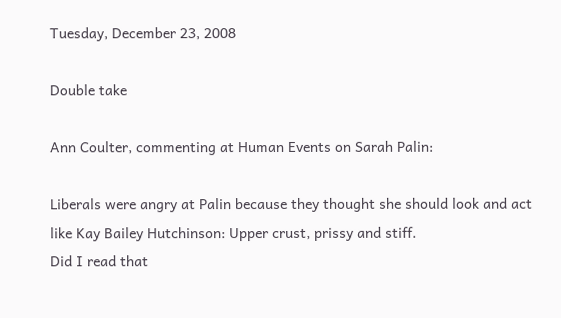Tuesday, December 23, 2008

Double take

Ann Coulter, commenting at Human Events on Sarah Palin:

Liberals were angry at Palin because they thought she should look and act like Kay Bailey Hutchinson: Upper crust, prissy and stiff.
Did I read that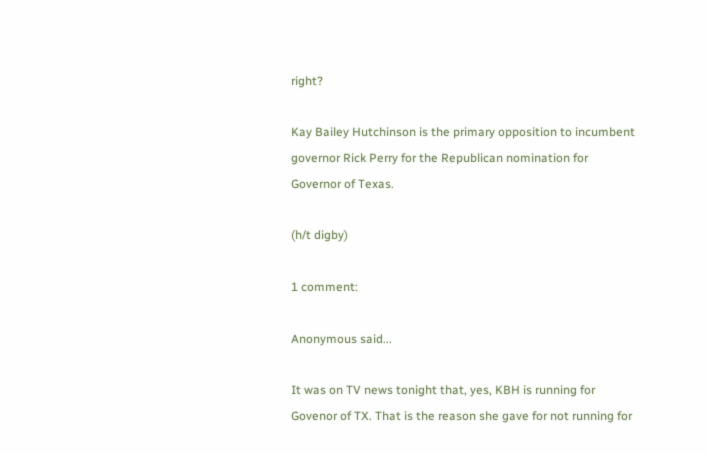right?

Kay Bailey Hutchinson is the primary opposition to incumbent governor Rick Perry for the Republican nomination for Governor of Texas.

(h/t digby)

1 comment:

Anonymous said...

It was on TV news tonight that, yes, KBH is running for Govenor of TX. That is the reason she gave for not running for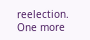reelection. One more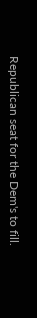Republican seat for the Dem's to fill.